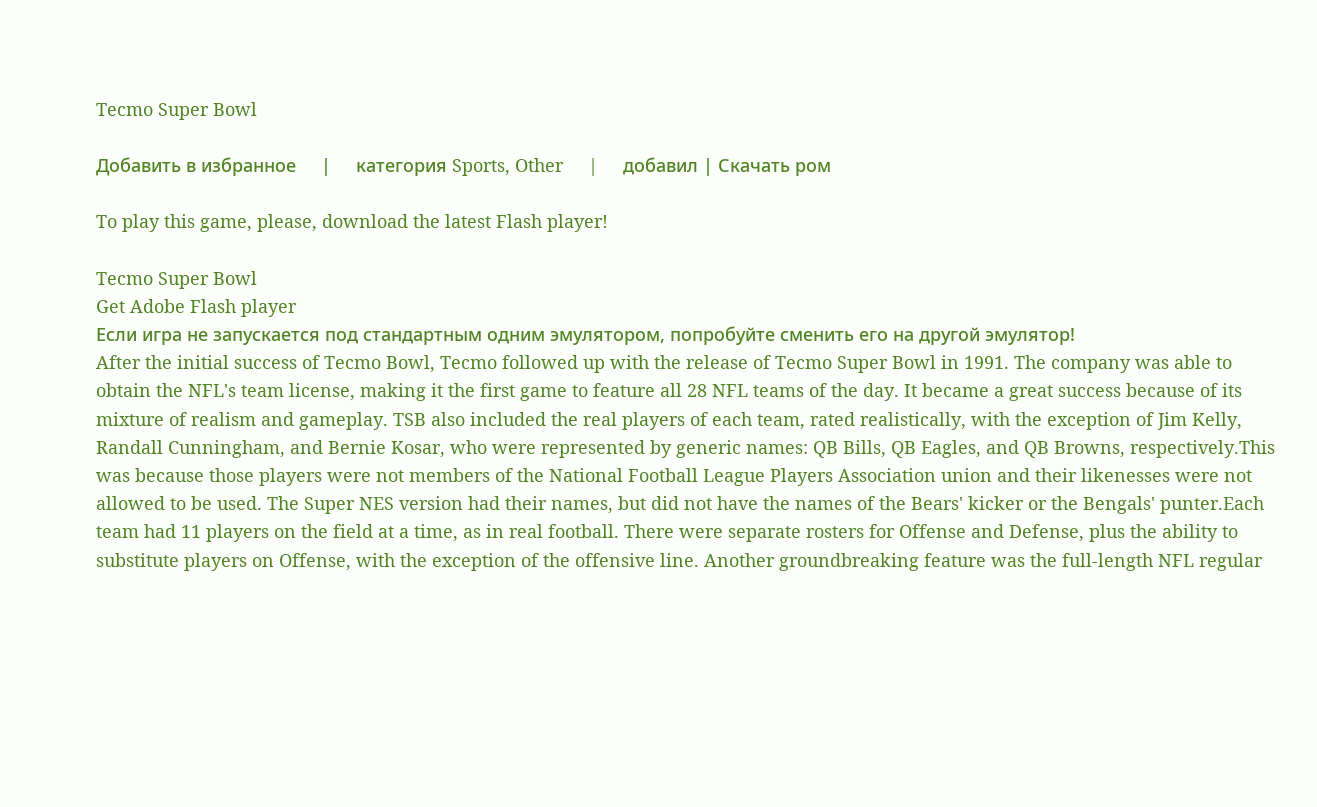Tecmo Super Bowl

Добавить в избранное     |     категория Sports, Other     |     добавил | Скачать ром

To play this game, please, download the latest Flash player!

Tecmo Super Bowl
Get Adobe Flash player
Если игра не запускается под стандартным одним эмулятором, попробуйте сменить его на другой эмулятор!
After the initial success of Tecmo Bowl, Tecmo followed up with the release of Tecmo Super Bowl in 1991. The company was able to obtain the NFL's team license, making it the first game to feature all 28 NFL teams of the day. It became a great success because of its mixture of realism and gameplay. TSB also included the real players of each team, rated realistically, with the exception of Jim Kelly, Randall Cunningham, and Bernie Kosar, who were represented by generic names: QB Bills, QB Eagles, and QB Browns, respectively.This was because those players were not members of the National Football League Players Association union and their likenesses were not allowed to be used. The Super NES version had their names, but did not have the names of the Bears' kicker or the Bengals' punter.Each team had 11 players on the field at a time, as in real football. There were separate rosters for Offense and Defense, plus the ability to substitute players on Offense, with the exception of the offensive line. Another groundbreaking feature was the full-length NFL regular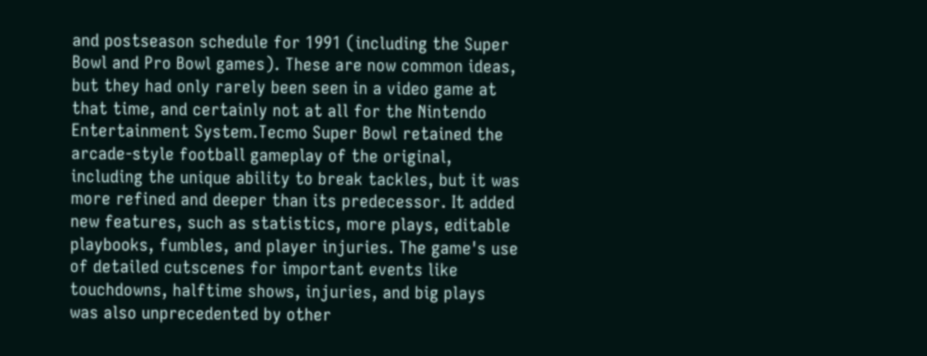and postseason schedule for 1991 (including the Super Bowl and Pro Bowl games). These are now common ideas, but they had only rarely been seen in a video game at that time, and certainly not at all for the Nintendo Entertainment System.Tecmo Super Bowl retained the arcade-style football gameplay of the original, including the unique ability to break tackles, but it was more refined and deeper than its predecessor. It added new features, such as statistics, more plays, editable playbooks, fumbles, and player injuries. The game's use of detailed cutscenes for important events like touchdowns, halftime shows, injuries, and big plays was also unprecedented by other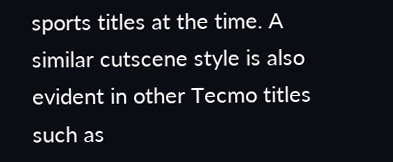sports titles at the time. A similar cutscene style is also evident in other Tecmo titles such as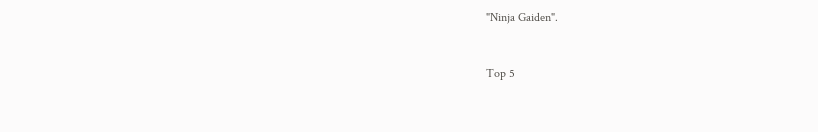"Ninja Gaiden".


Top 5